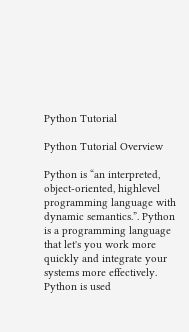Python Tutorial

Python Tutorial Overview

Python is “an interpreted, object-oriented, highlevel programming language with dynamic semantics.”. Python is a programming language that let's you work more quickly and integrate your systems more effectively. Python is used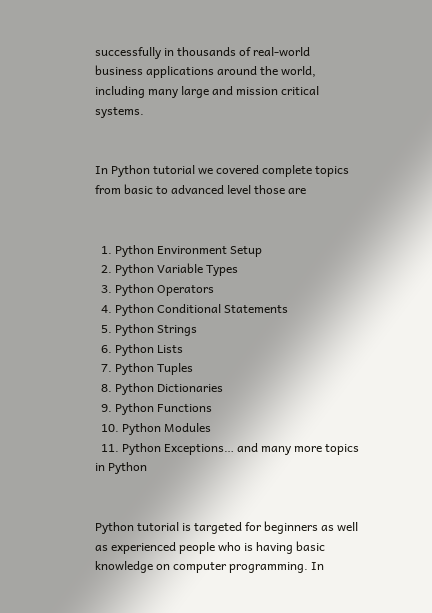successfully in thousands of real-world business applications around the world, including many large and mission critical systems.


In Python tutorial we covered complete topics from basic to advanced level those are


  1. Python Environment Setup
  2. Python Variable Types
  3. Python Operators
  4. Python Conditional Statements
  5. Python Strings
  6. Python Lists
  7. Python Tuples
  8. Python Dictionaries
  9. Python Functions
  10. Python Modules
  11. Python Exceptions… and many more topics in Python


Python tutorial is targeted for beginners as well as experienced people who is having basic knowledge on computer programming. In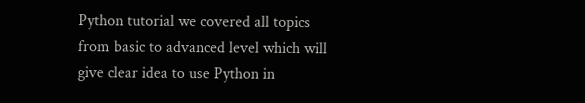Python tutorial we covered all topics from basic to advanced level which will give clear idea to use Python in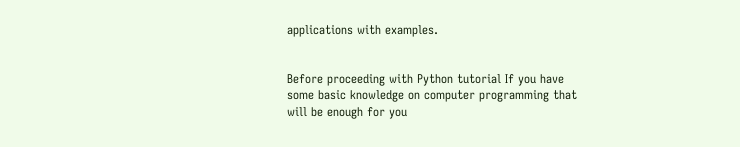applications with examples.


Before proceeding with Python tutorial If you have some basic knowledge on computer programming that will be enough for you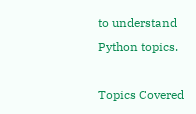to understand Python topics.

Topics Covered